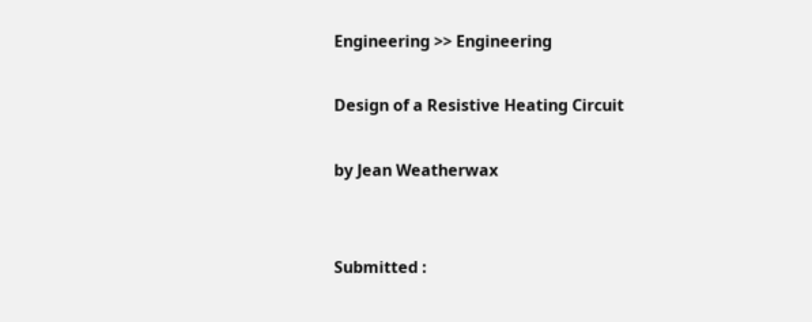Engineering >> Engineering

Design of a Resistive Heating Circuit

by Jean Weatherwax


Submitted :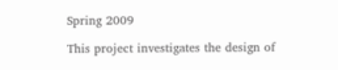Spring 2009

This project investigates the design of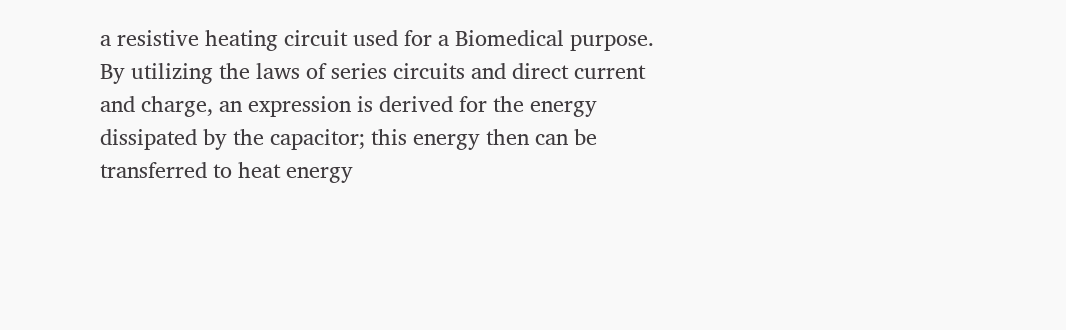a resistive heating circuit used for a Biomedical purpose. By utilizing the laws of series circuits and direct current and charge, an expression is derived for the energy dissipated by the capacitor; this energy then can be transferred to heat energy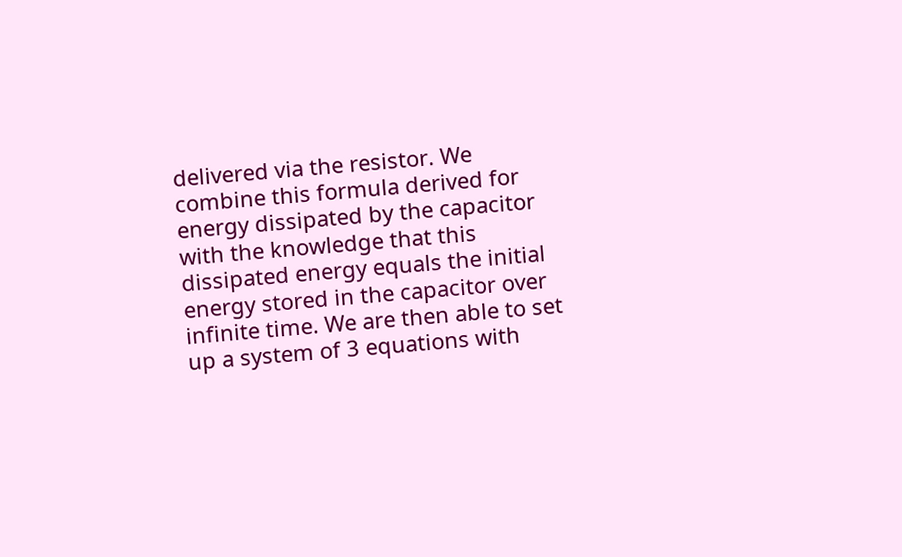delivered via the resistor. We combine this formula derived for energy dissipated by the capacitor with the knowledge that this dissipated energy equals the initial energy stored in the capacitor over infinite time. We are then able to set up a system of 3 equations with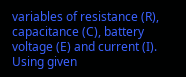variables of resistance (R), capacitance (C), battery voltage (E) and current (I). Using given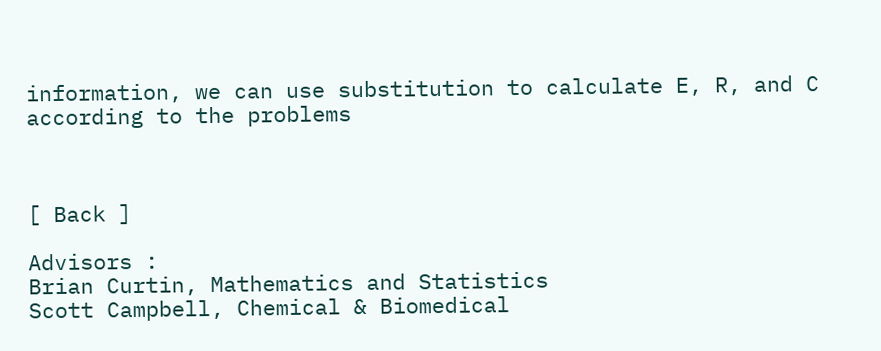information, we can use substitution to calculate E, R, and C according to the problems



[ Back ]

Advisors :
Brian Curtin, Mathematics and Statistics
Scott Campbell, Chemical & Biomedical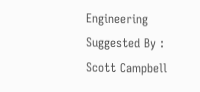Engineering
Suggested By :
Scott Campbell